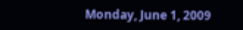Monday, June 1, 2009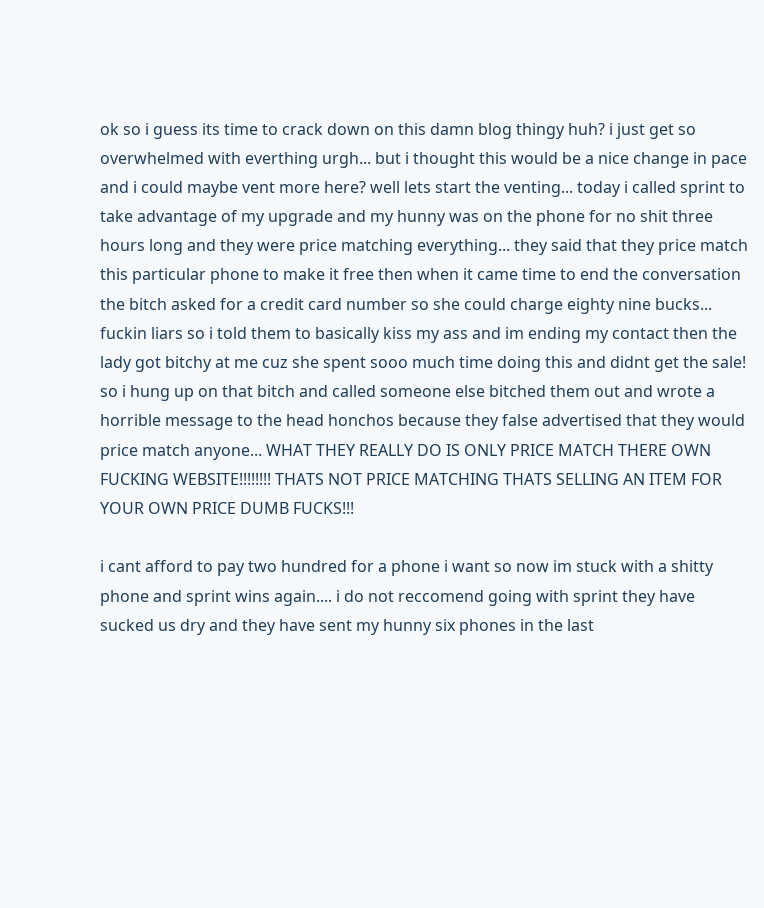ok so i guess its time to crack down on this damn blog thingy huh? i just get so overwhelmed with everthing urgh... but i thought this would be a nice change in pace and i could maybe vent more here? well lets start the venting... today i called sprint to take advantage of my upgrade and my hunny was on the phone for no shit three hours long and they were price matching everything... they said that they price match this particular phone to make it free then when it came time to end the conversation the bitch asked for a credit card number so she could charge eighty nine bucks... fuckin liars so i told them to basically kiss my ass and im ending my contact then the lady got bitchy at me cuz she spent sooo much time doing this and didnt get the sale! so i hung up on that bitch and called someone else bitched them out and wrote a horrible message to the head honchos because they false advertised that they would price match anyone... WHAT THEY REALLY DO IS ONLY PRICE MATCH THERE OWN FUCKING WEBSITE!!!!!!!! THATS NOT PRICE MATCHING THATS SELLING AN ITEM FOR YOUR OWN PRICE DUMB FUCKS!!!

i cant afford to pay two hundred for a phone i want so now im stuck with a shitty phone and sprint wins again.... i do not reccomend going with sprint they have sucked us dry and they have sent my hunny six phones in the last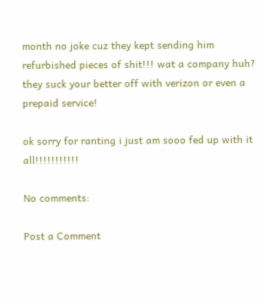month no joke cuz they kept sending him refurbished pieces of shit!!! wat a company huh? they suck your better off with verizon or even a prepaid service!

ok sorry for ranting i just am sooo fed up with it all!!!!!!!!!!!

No comments:

Post a Comment